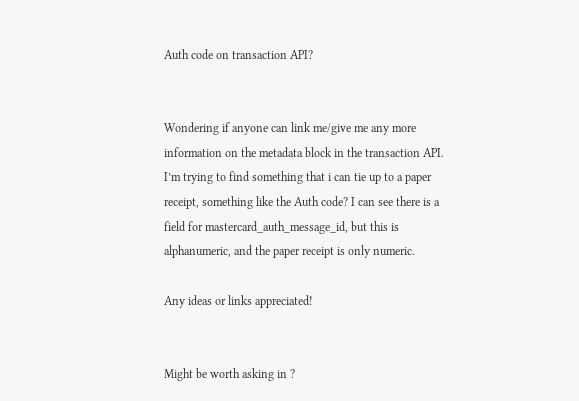Auth code on transaction API?


Wondering if anyone can link me/give me any more information on the metadata block in the transaction API. I’m trying to find something that i can tie up to a paper receipt, something like the Auth code? I can see there is a field for mastercard_auth_message_id, but this is alphanumeric, and the paper receipt is only numeric.

Any ideas or links appreciated!


Might be worth asking in ?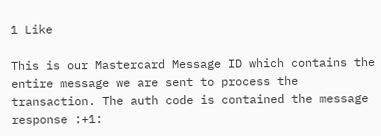1 Like

This is our Mastercard Message ID which contains the entire message we are sent to process the transaction. The auth code is contained the message response :+1: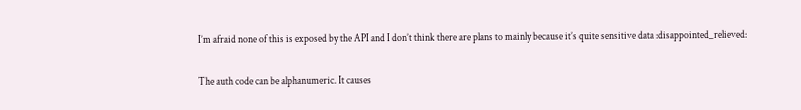I’m afraid none of this is exposed by the API and I don’t think there are plans to mainly because it’s quite sensitive data :disappointed_relieved:

The auth code can be alphanumeric. It causes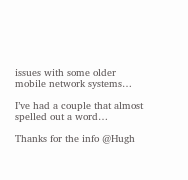issues with some older mobile network systems…

I’ve had a couple that almost spelled out a word…

Thanks for the info @Hugh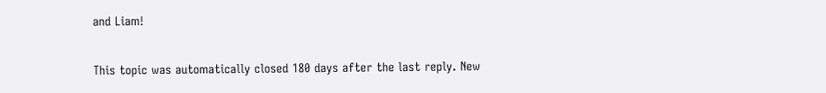and Liam!

This topic was automatically closed 180 days after the last reply. New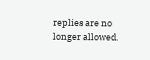replies are no longer allowed.